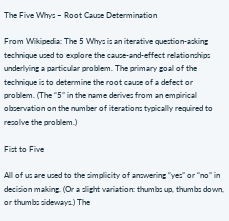The Five Whys – Root Cause Determination

From Wikipedia: The 5 Whys is an iterative question-asking technique used to explore the cause-and-effect relationships underlying a particular problem. The primary goal of the technique is to determine the root cause of a defect or problem. (The “5” in the name derives from an empirical observation on the number of iterations typically required to resolve the problem.)

Fist to Five

All of us are used to the simplicity of answering “yes” or “no” in decision making. (Or a slight variation: thumbs up, thumbs down, or thumbs sideways.) The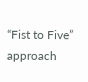“Fist to Five” approach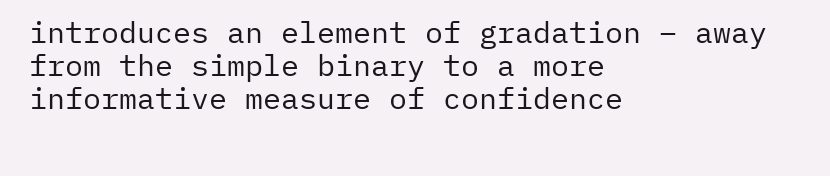introduces an element of gradation – away from the simple binary to a more informative measure of confidence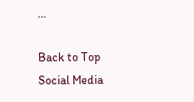…

Back to Top
Social Media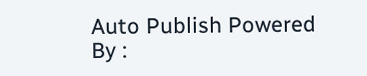Auto Publish Powered By :